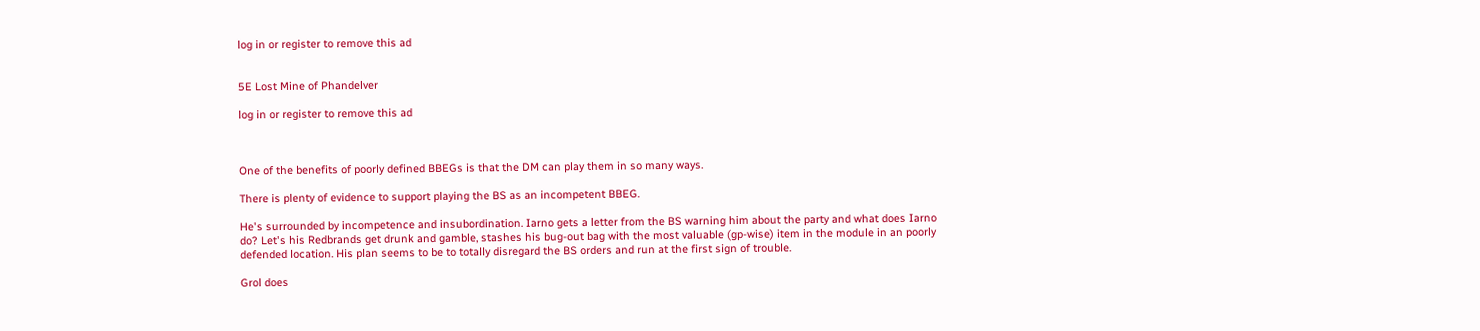log in or register to remove this ad


5E Lost Mine of Phandelver

log in or register to remove this ad



One of the benefits of poorly defined BBEGs is that the DM can play them in so many ways.

There is plenty of evidence to support playing the BS as an incompetent BBEG.

He's surrounded by incompetence and insubordination. Iarno gets a letter from the BS warning him about the party and what does Iarno do? Let's his Redbrands get drunk and gamble, stashes his bug-out bag with the most valuable (gp-wise) item in the module in an poorly defended location. His plan seems to be to totally disregard the BS orders and run at the first sign of trouble.

Grol does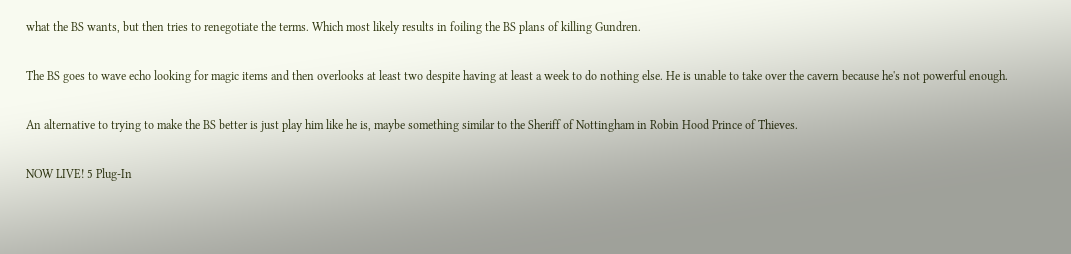what the BS wants, but then tries to renegotiate the terms. Which most likely results in foiling the BS plans of killing Gundren.

The BS goes to wave echo looking for magic items and then overlooks at least two despite having at least a week to do nothing else. He is unable to take over the cavern because he's not powerful enough.

An alternative to trying to make the BS better is just play him like he is, maybe something similar to the Sheriff of Nottingham in Robin Hood Prince of Thieves.

NOW LIVE! 5 Plug-In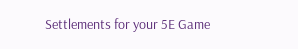Settlements for your 5E Game